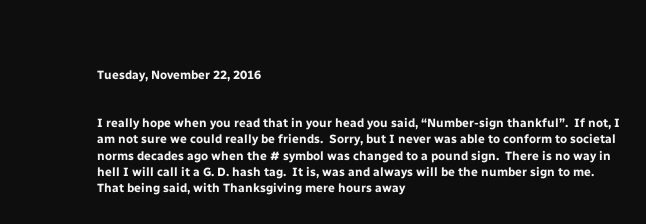Tuesday, November 22, 2016


I really hope when you read that in your head you said, “Number-sign thankful”.  If not, I am not sure we could really be friends.  Sorry, but I never was able to conform to societal norms decades ago when the # symbol was changed to a pound sign.  There is no way in hell I will call it a G. D. hash tag.  It is, was and always will be the number sign to me.
That being said, with Thanksgiving mere hours away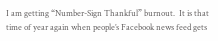I am getting “Number-Sign Thankful” burnout.  It is that time of year again when people’s Facebook news feed gets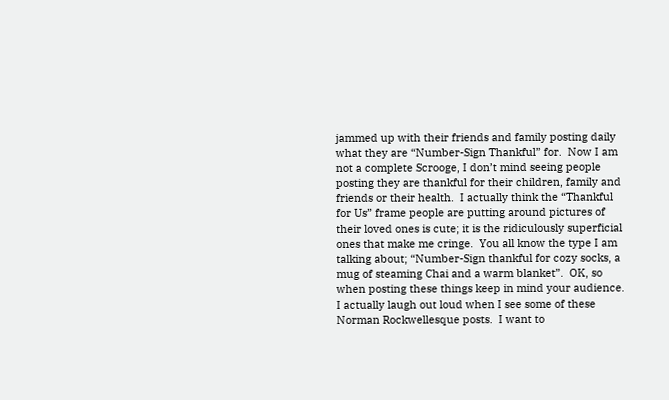jammed up with their friends and family posting daily what they are “Number-Sign Thankful” for.  Now I am not a complete Scrooge, I don’t mind seeing people posting they are thankful for their children, family and friends or their health.  I actually think the “Thankful for Us” frame people are putting around pictures of their loved ones is cute; it is the ridiculously superficial ones that make me cringe.  You all know the type I am talking about; “Number-Sign thankful for cozy socks, a mug of steaming Chai and a warm blanket”.  OK, so when posting these things keep in mind your audience.  I actually laugh out loud when I see some of these Norman Rockwellesque posts.  I want to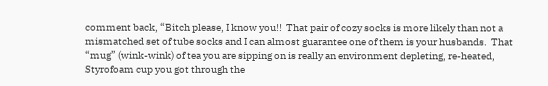comment back, “Bitch please, I know you!!  That pair of cozy socks is more likely than not a mismatched set of tube socks and I can almost guarantee one of them is your husbands.  That “mug” (wink-wink) of tea you are sipping on is really an environment depleting, re-heated, Styrofoam cup you got through the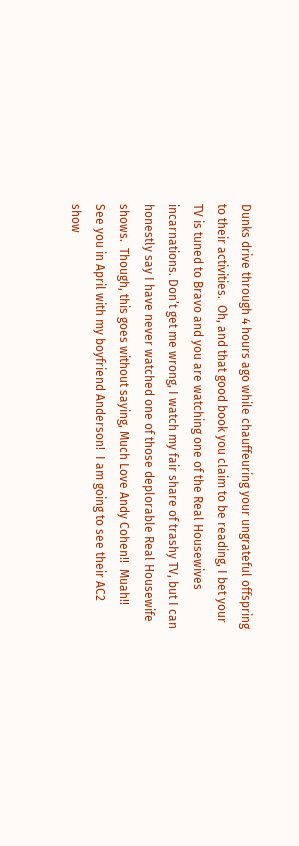Dunks drive through 4 hours ago while chauffeuring your ungrateful offspring to their activities.  Oh, and that good book you claim to be reading, I bet your TV is tuned to Bravo and you are watching one of the Real Housewives incarnations. Don’t get me wrong, I watch my fair share of trashy TV, but I can honestly say I have never watched one of those deplorable Real Housewife shows.  Though, this goes without saying, Much Love Andy Cohen!!  Muah!!  See you in April with my boyfriend Anderson!  I am going to see their AC2 show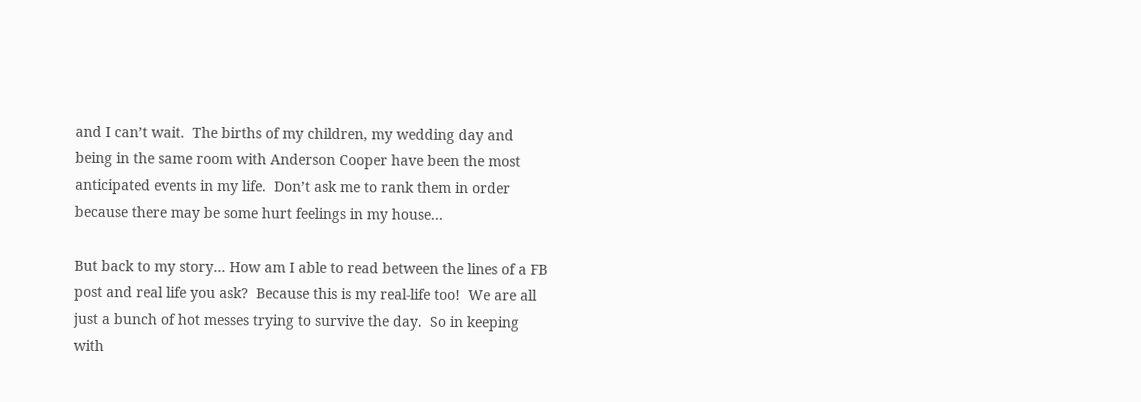and I can’t wait.  The births of my children, my wedding day and being in the same room with Anderson Cooper have been the most anticipated events in my life.  Don’t ask me to rank them in order because there may be some hurt feelings in my house…

But back to my story… How am I able to read between the lines of a FB post and real life you ask?  Because this is my real-life too!  We are all just a bunch of hot messes trying to survive the day.  So in keeping with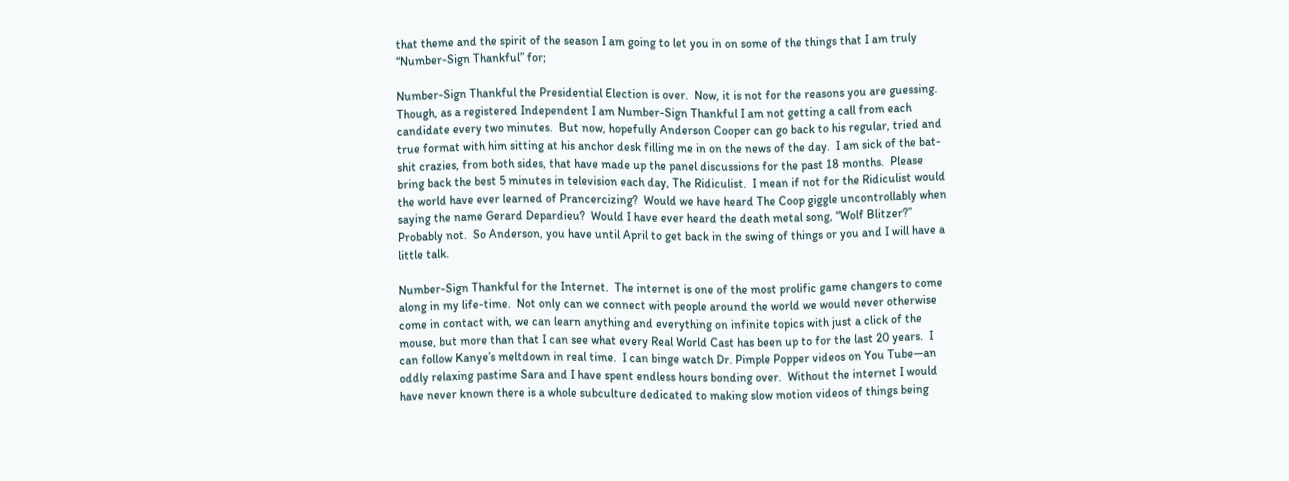that theme and the spirit of the season I am going to let you in on some of the things that I am truly “Number-Sign Thankful” for;

Number-Sign Thankful the Presidential Election is over.  Now, it is not for the reasons you are guessing.  Though, as a registered Independent I am Number-Sign Thankful I am not getting a call from each candidate every two minutes.  But now, hopefully Anderson Cooper can go back to his regular, tried and true format with him sitting at his anchor desk filling me in on the news of the day.  I am sick of the bat-shit crazies, from both sides, that have made up the panel discussions for the past 18 months.  Please bring back the best 5 minutes in television each day, The Ridiculist.  I mean if not for the Ridiculist would the world have ever learned of Prancercizing?  Would we have heard The Coop giggle uncontrollably when saying the name Gerard Depardieu?  Would I have ever heard the death metal song, “Wolf Blitzer?” Probably not.  So Anderson, you have until April to get back in the swing of things or you and I will have a little talk.

Number-Sign Thankful for the Internet.  The internet is one of the most prolific game changers to come along in my life-time.  Not only can we connect with people around the world we would never otherwise come in contact with, we can learn anything and everything on infinite topics with just a click of the mouse, but more than that I can see what every Real World Cast has been up to for the last 20 years.  I can follow Kanye’s meltdown in real time.  I can binge watch Dr. Pimple Popper videos on You Tube—an oddly relaxing pastime Sara and I have spent endless hours bonding over.  Without the internet I would have never known there is a whole subculture dedicated to making slow motion videos of things being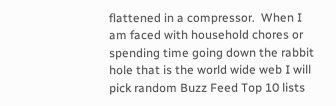flattened in a compressor.  When I am faced with household chores or spending time going down the rabbit hole that is the world wide web I will pick random Buzz Feed Top 10 lists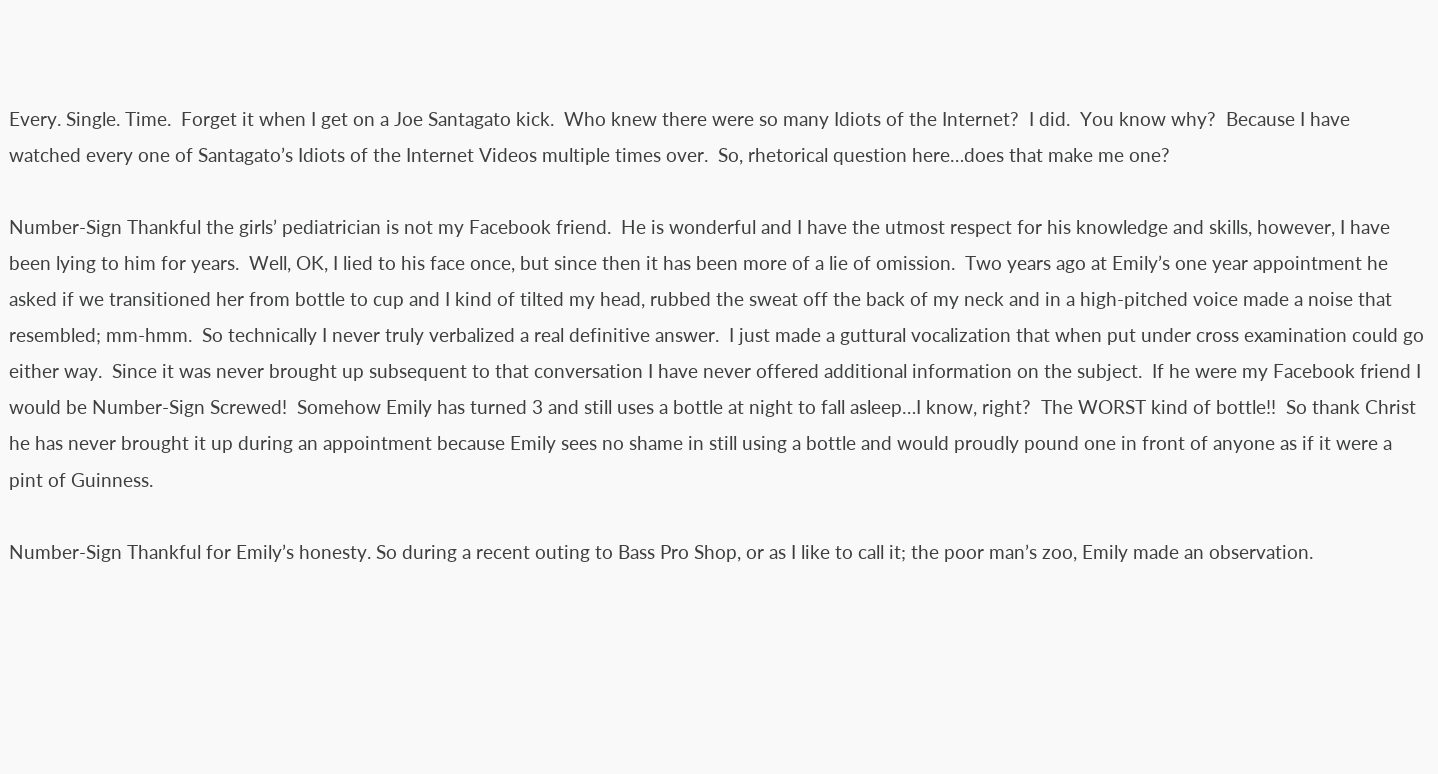Every. Single. Time.  Forget it when I get on a Joe Santagato kick.  Who knew there were so many Idiots of the Internet?  I did.  You know why?  Because I have watched every one of Santagato’s Idiots of the Internet Videos multiple times over.  So, rhetorical question here…does that make me one?

Number-Sign Thankful the girls’ pediatrician is not my Facebook friend.  He is wonderful and I have the utmost respect for his knowledge and skills, however, I have been lying to him for years.  Well, OK, I lied to his face once, but since then it has been more of a lie of omission.  Two years ago at Emily’s one year appointment he asked if we transitioned her from bottle to cup and I kind of tilted my head, rubbed the sweat off the back of my neck and in a high-pitched voice made a noise that resembled; mm-hmm.  So technically I never truly verbalized a real definitive answer.  I just made a guttural vocalization that when put under cross examination could go either way.  Since it was never brought up subsequent to that conversation I have never offered additional information on the subject.  If he were my Facebook friend I would be Number-Sign Screwed!  Somehow Emily has turned 3 and still uses a bottle at night to fall asleep…I know, right?  The WORST kind of bottle!!  So thank Christ he has never brought it up during an appointment because Emily sees no shame in still using a bottle and would proudly pound one in front of anyone as if it were a pint of Guinness.

Number-Sign Thankful for Emily’s honesty. So during a recent outing to Bass Pro Shop, or as I like to call it; the poor man’s zoo, Emily made an observation.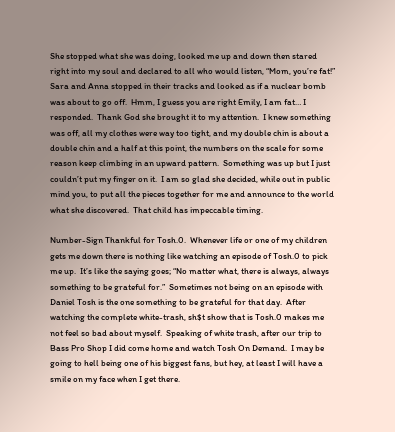She stopped what she was doing, looked me up and down then stared right into my soul and declared to all who would listen, “Mom, you’re fat!”  Sara and Anna stopped in their tracks and looked as if a nuclear bomb was about to go off.  Hmm, I guess you are right Emily, I am fat… I responded.  Thank God she brought it to my attention.  I knew something was off, all my clothes were way too tight, and my double chin is about a double chin and a half at this point, the numbers on the scale for some reason keep climbing in an upward pattern.  Something was up but I just couldn’t put my finger on it.  I am so glad she decided, while out in public mind you, to put all the pieces together for me and announce to the world what she discovered.  That child has impeccable timing.

Number-Sign Thankful for Tosh.0.  Whenever life or one of my children gets me down there is nothing like watching an episode of Tosh.0 to pick me up.  It’s like the saying goes; “No matter what, there is always, always something to be grateful for.”  Sometimes not being on an episode with Daniel Tosh is the one something to be grateful for that day.  After watching the complete white-trash, sh$t show that is Tosh.0 makes me not feel so bad about myself.  Speaking of white trash, after our trip to Bass Pro Shop I did come home and watch Tosh On Demand.  I may be going to hell being one of his biggest fans, but hey, at least I will have a smile on my face when I get there.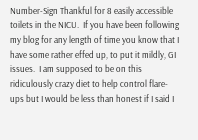Number-Sign Thankful for 8 easily accessible toilets in the NICU.  If you have been following my blog for any length of time you know that I have some rather effed up, to put it mildly, GI issues.  I am supposed to be on this ridiculously crazy diet to help control flare-ups but I would be less than honest if I said I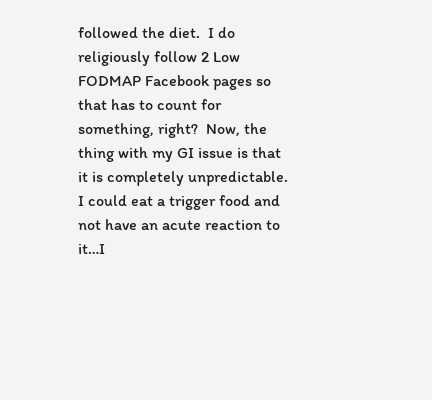followed the diet.  I do religiously follow 2 Low FODMAP Facebook pages so that has to count for something, right?  Now, the thing with my GI issue is that it is completely unpredictable.  I could eat a trigger food and not have an acute reaction to it…I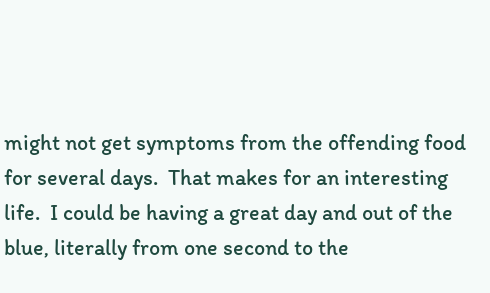might not get symptoms from the offending food for several days.  That makes for an interesting life.  I could be having a great day and out of the blue, literally from one second to the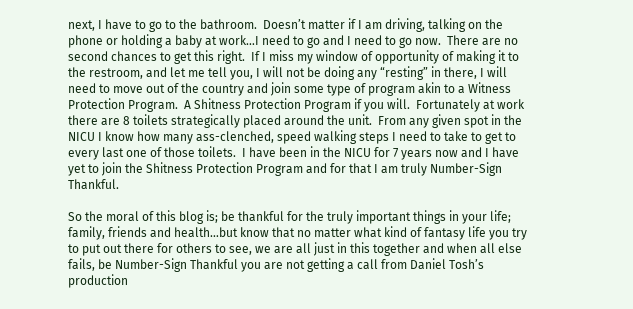next, I have to go to the bathroom.  Doesn’t matter if I am driving, talking on the phone or holding a baby at work…I need to go and I need to go now.  There are no second chances to get this right.  If I miss my window of opportunity of making it to the restroom, and let me tell you, I will not be doing any “resting” in there, I will need to move out of the country and join some type of program akin to a Witness Protection Program.  A Shitness Protection Program if you will.  Fortunately at work there are 8 toilets strategically placed around the unit.  From any given spot in the NICU I know how many ass-clenched, speed walking steps I need to take to get to every last one of those toilets.  I have been in the NICU for 7 years now and I have yet to join the Shitness Protection Program and for that I am truly Number-Sign Thankful.

So the moral of this blog is; be thankful for the truly important things in your life; family, friends and health…but know that no matter what kind of fantasy life you try to put out there for others to see, we are all just in this together and when all else fails, be Number-Sign Thankful you are not getting a call from Daniel Tosh’s production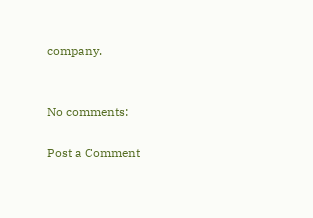company.


No comments:

Post a Comment